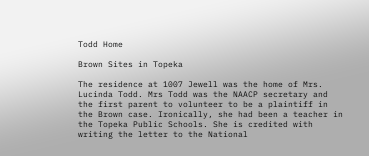Todd Home

Brown Sites in Topeka

The residence at 1007 Jewell was the home of Mrs. Lucinda Todd. Mrs Todd was the NAACP secretary and the first parent to volunteer to be a plaintiff in the Brown case. Ironically, she had been a teacher in the Topeka Public Schools. She is credited with writing the letter to the National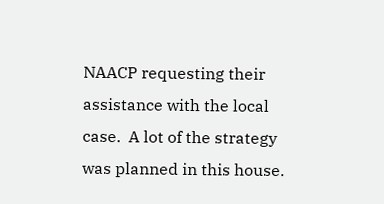NAACP requesting their assistance with the local case.  A lot of the strategy was planned in this house.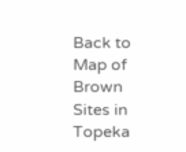Back to Map of Brown Sites in Topeka